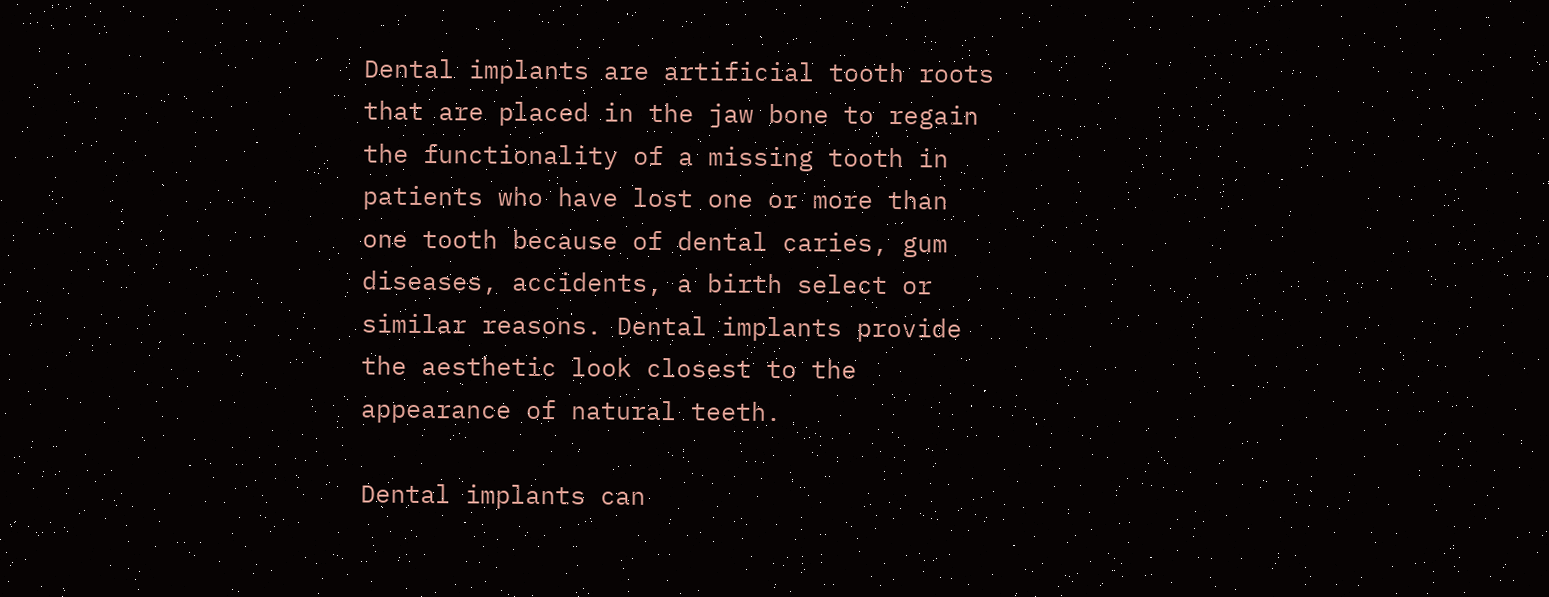Dental implants are artificial tooth roots that are placed in the jaw bone to regain the functionality of a missing tooth in patients who have lost one or more than one tooth because of dental caries, gum diseases, accidents, a birth select or similar reasons. Dental implants provide the aesthetic look closest to the appearance of natural teeth.

Dental implants can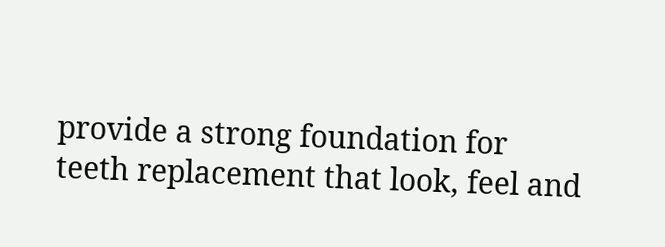provide a strong foundation for teeth replacement that look, feel and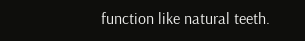function like natural teeth.